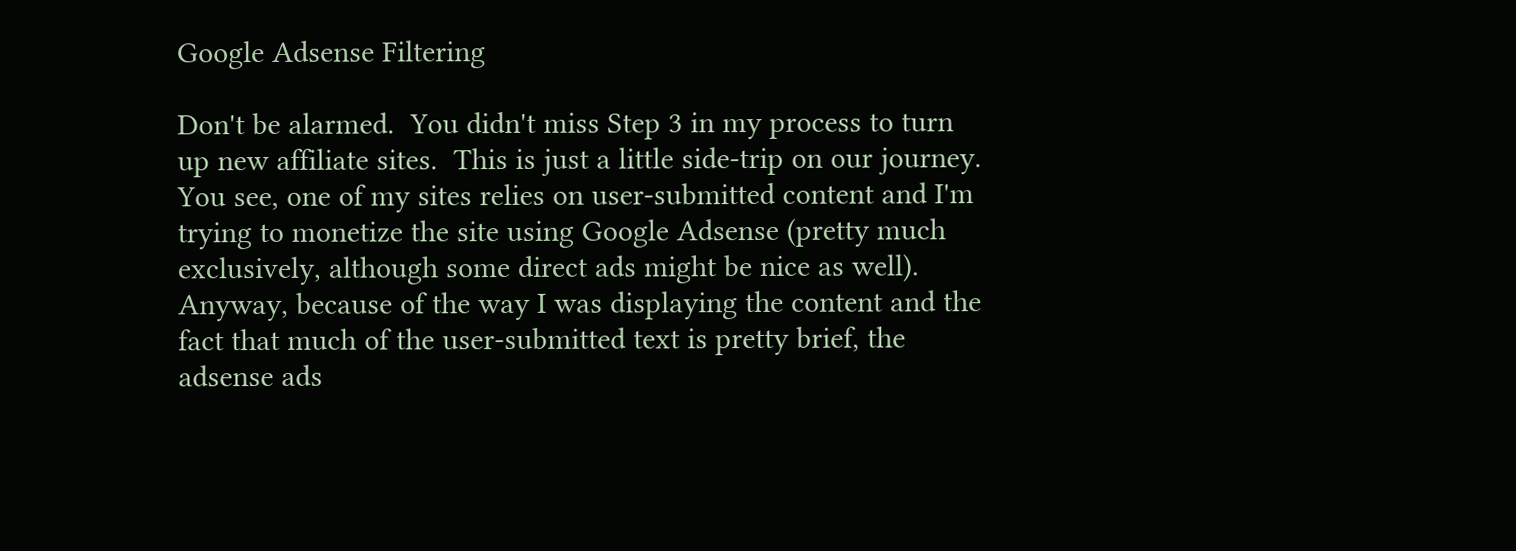Google Adsense Filtering

Don't be alarmed.  You didn't miss Step 3 in my process to turn up new affiliate sites.  This is just a little side-trip on our journey.  You see, one of my sites relies on user-submitted content and I'm trying to monetize the site using Google Adsense (pretty much exclusively, although some direct ads might be nice as well).  Anyway, because of the way I was displaying the content and the fact that much of the user-submitted text is pretty brief, the adsense ads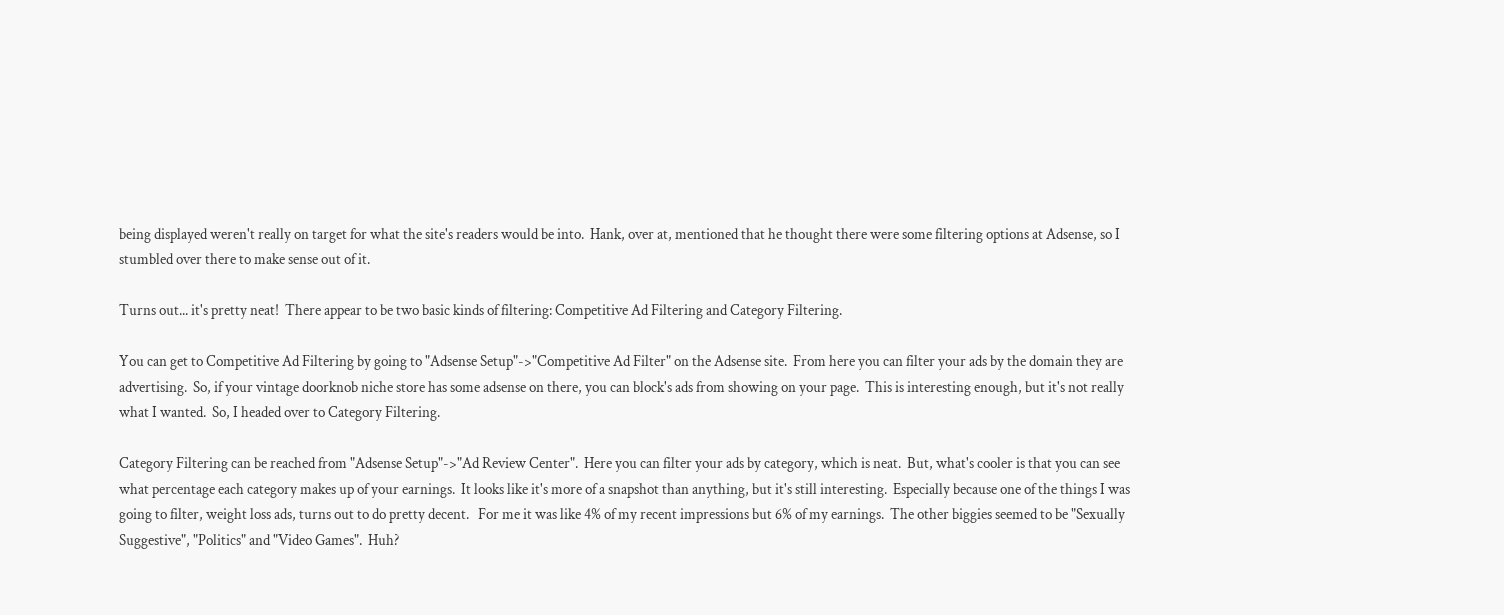being displayed weren't really on target for what the site's readers would be into.  Hank, over at, mentioned that he thought there were some filtering options at Adsense, so I stumbled over there to make sense out of it.

Turns out... it's pretty neat!  There appear to be two basic kinds of filtering: Competitive Ad Filtering and Category Filtering.

You can get to Competitive Ad Filtering by going to "Adsense Setup"->"Competitive Ad Filter" on the Adsense site.  From here you can filter your ads by the domain they are advertising.  So, if your vintage doorknob niche store has some adsense on there, you can block's ads from showing on your page.  This is interesting enough, but it's not really what I wanted.  So, I headed over to Category Filtering.

Category Filtering can be reached from "Adsense Setup"->"Ad Review Center".  Here you can filter your ads by category, which is neat.  But, what's cooler is that you can see what percentage each category makes up of your earnings.  It looks like it's more of a snapshot than anything, but it's still interesting.  Especially because one of the things I was going to filter, weight loss ads, turns out to do pretty decent.   For me it was like 4% of my recent impressions but 6% of my earnings.  The other biggies seemed to be "Sexually Suggestive", "Politics" and "Video Games".  Huh?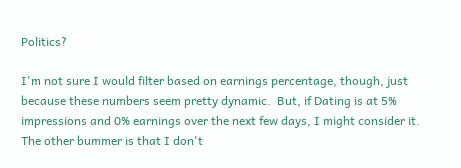Politics?

I'm not sure I would filter based on earnings percentage, though, just because these numbers seem pretty dynamic.  But, if Dating is at 5% impressions and 0% earnings over the next few days, I might consider it.  The other bummer is that I don't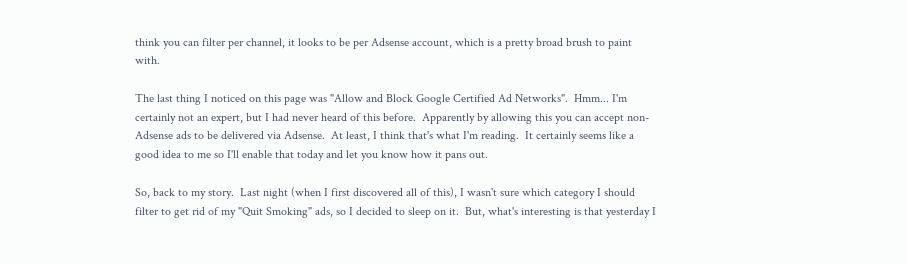think you can filter per channel, it looks to be per Adsense account, which is a pretty broad brush to paint with.

The last thing I noticed on this page was "Allow and Block Google Certified Ad Networks".  Hmm... I'm certainly not an expert, but I had never heard of this before.  Apparently by allowing this you can accept non-Adsense ads to be delivered via Adsense.  At least, I think that's what I'm reading.  It certainly seems like a good idea to me so I'll enable that today and let you know how it pans out.

So, back to my story.  Last night (when I first discovered all of this), I wasn't sure which category I should filter to get rid of my "Quit Smoking" ads, so I decided to sleep on it.  But, what's interesting is that yesterday I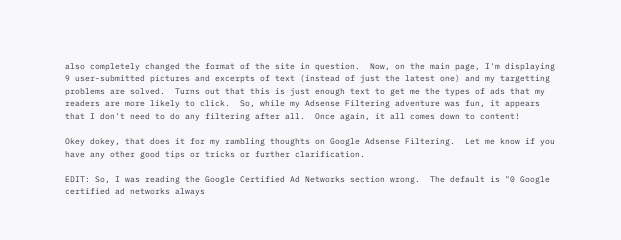also completely changed the format of the site in question.  Now, on the main page, I'm displaying 9 user-submitted pictures and excerpts of text (instead of just the latest one) and my targetting problems are solved.  Turns out that this is just enough text to get me the types of ads that my readers are more likely to click.  So, while my Adsense Filtering adventure was fun, it appears that I don't need to do any filtering after all.  Once again, it all comes down to content!

Okey dokey, that does it for my rambling thoughts on Google Adsense Filtering.  Let me know if you have any other good tips or tricks or further clarification.

EDIT: So, I was reading the Google Certified Ad Networks section wrong.  The default is "0 Google certified ad networks always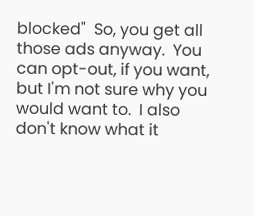blocked"  So, you get all those ads anyway.  You can opt-out, if you want, but I'm not sure why you would want to.  I also don't know what it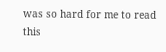was so hard for me to read this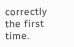correctly the first time.